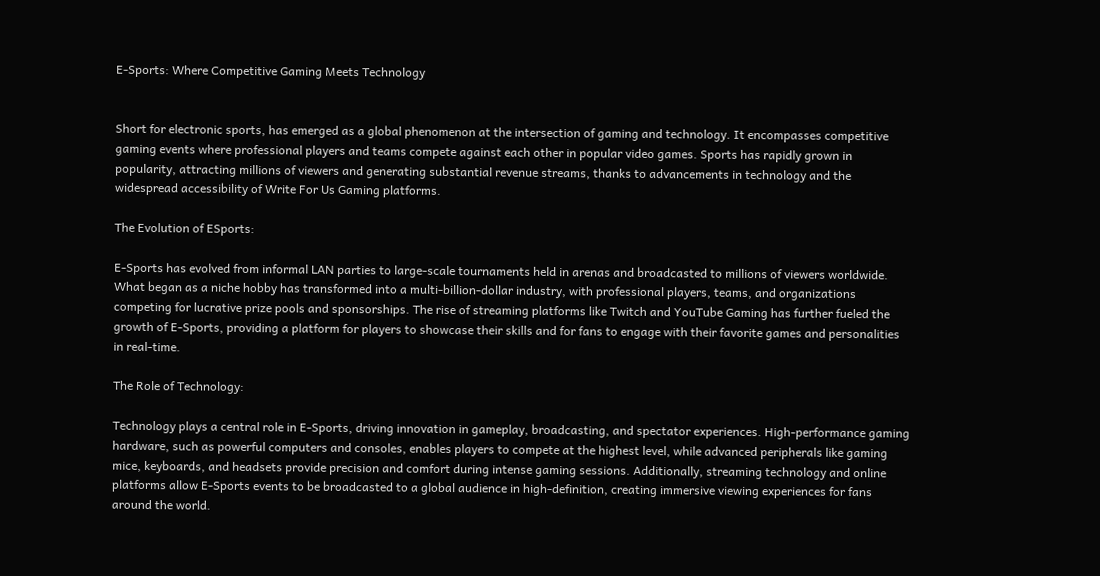E-Sports: Where Competitive Gaming Meets Technology


Short for electronic sports, has emerged as a global phenomenon at the intersection of gaming and technology. It encompasses competitive gaming events where professional players and teams compete against each other in popular video games. Sports has rapidly grown in popularity, attracting millions of viewers and generating substantial revenue streams, thanks to advancements in technology and the widespread accessibility of Write For Us Gaming platforms.

The Evolution of ESports:

E-Sports has evolved from informal LAN parties to large-scale tournaments held in arenas and broadcasted to millions of viewers worldwide. What began as a niche hobby has transformed into a multi-billion-dollar industry, with professional players, teams, and organizations competing for lucrative prize pools and sponsorships. The rise of streaming platforms like Twitch and YouTube Gaming has further fueled the growth of E-Sports, providing a platform for players to showcase their skills and for fans to engage with their favorite games and personalities in real-time.

The Role of Technology:

Technology plays a central role in E-Sports, driving innovation in gameplay, broadcasting, and spectator experiences. High-performance gaming hardware, such as powerful computers and consoles, enables players to compete at the highest level, while advanced peripherals like gaming mice, keyboards, and headsets provide precision and comfort during intense gaming sessions. Additionally, streaming technology and online platforms allow E-Sports events to be broadcasted to a global audience in high-definition, creating immersive viewing experiences for fans around the world.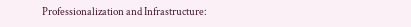Professionalization and Infrastructure: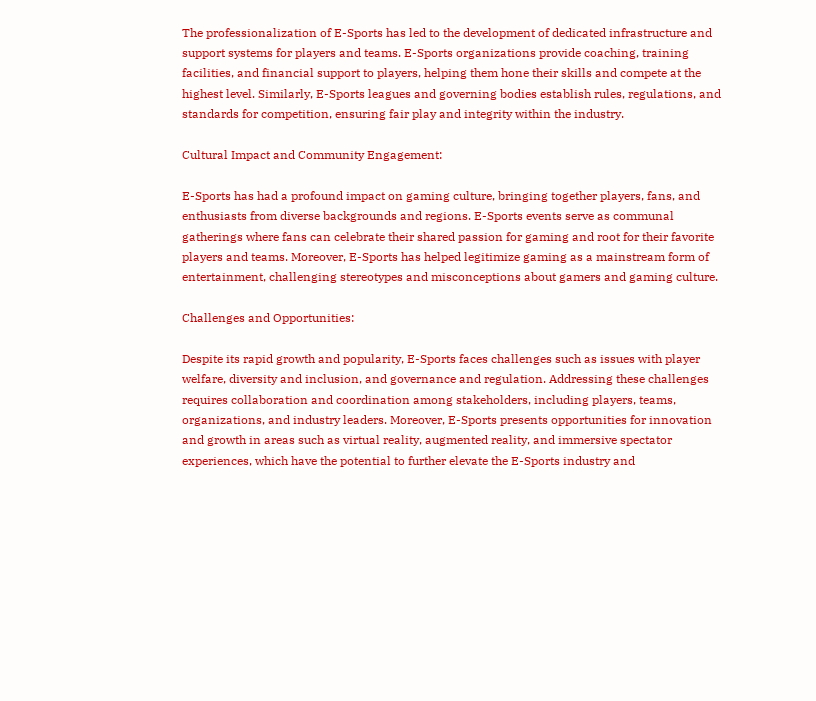The professionalization of E-Sports has led to the development of dedicated infrastructure and support systems for players and teams. E-Sports organizations provide coaching, training facilities, and financial support to players, helping them hone their skills and compete at the highest level. Similarly, E-Sports leagues and governing bodies establish rules, regulations, and standards for competition, ensuring fair play and integrity within the industry.

Cultural Impact and Community Engagement:

E-Sports has had a profound impact on gaming culture, bringing together players, fans, and enthusiasts from diverse backgrounds and regions. E-Sports events serve as communal gatherings where fans can celebrate their shared passion for gaming and root for their favorite players and teams. Moreover, E-Sports has helped legitimize gaming as a mainstream form of entertainment, challenging stereotypes and misconceptions about gamers and gaming culture.

Challenges and Opportunities:

Despite its rapid growth and popularity, E-Sports faces challenges such as issues with player welfare, diversity and inclusion, and governance and regulation. Addressing these challenges requires collaboration and coordination among stakeholders, including players, teams, organizations, and industry leaders. Moreover, E-Sports presents opportunities for innovation and growth in areas such as virtual reality, augmented reality, and immersive spectator experiences, which have the potential to further elevate the E-Sports industry and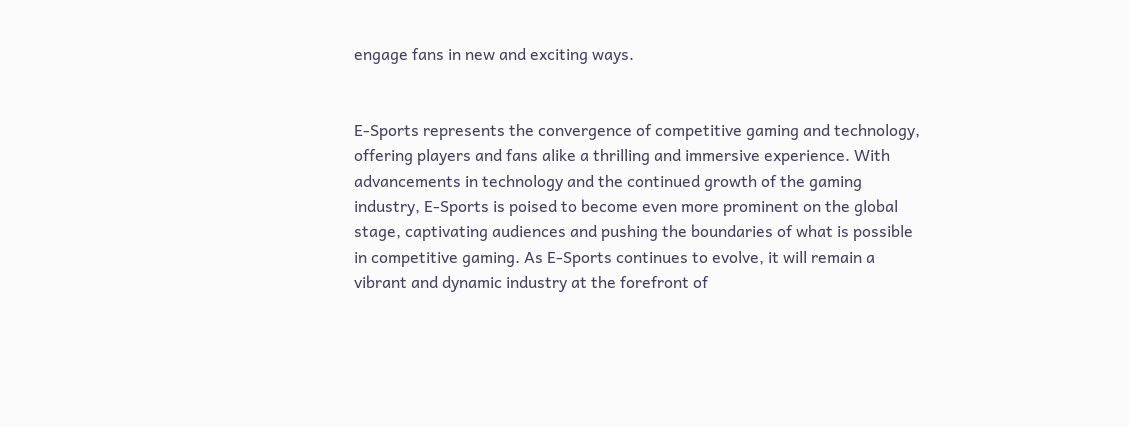engage fans in new and exciting ways.


E-Sports represents the convergence of competitive gaming and technology, offering players and fans alike a thrilling and immersive experience. With advancements in technology and the continued growth of the gaming industry, E-Sports is poised to become even more prominent on the global stage, captivating audiences and pushing the boundaries of what is possible in competitive gaming. As E-Sports continues to evolve, it will remain a vibrant and dynamic industry at the forefront of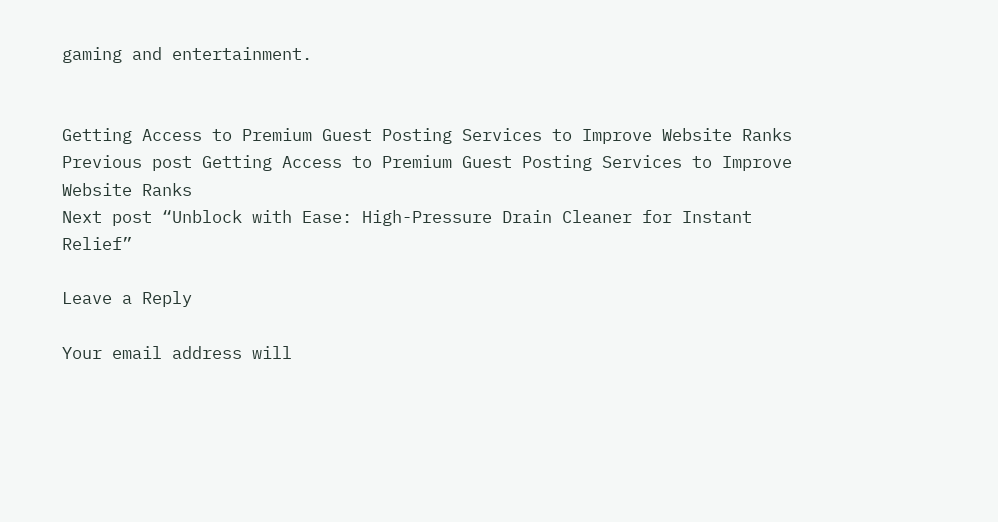gaming and entertainment.


Getting Access to Premium Guest Posting Services to Improve Website Ranks Previous post Getting Access to Premium Guest Posting Services to Improve Website Ranks
Next post “Unblock with Ease: High-Pressure Drain Cleaner for Instant Relief”

Leave a Reply

Your email address will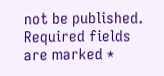not be published. Required fields are marked *